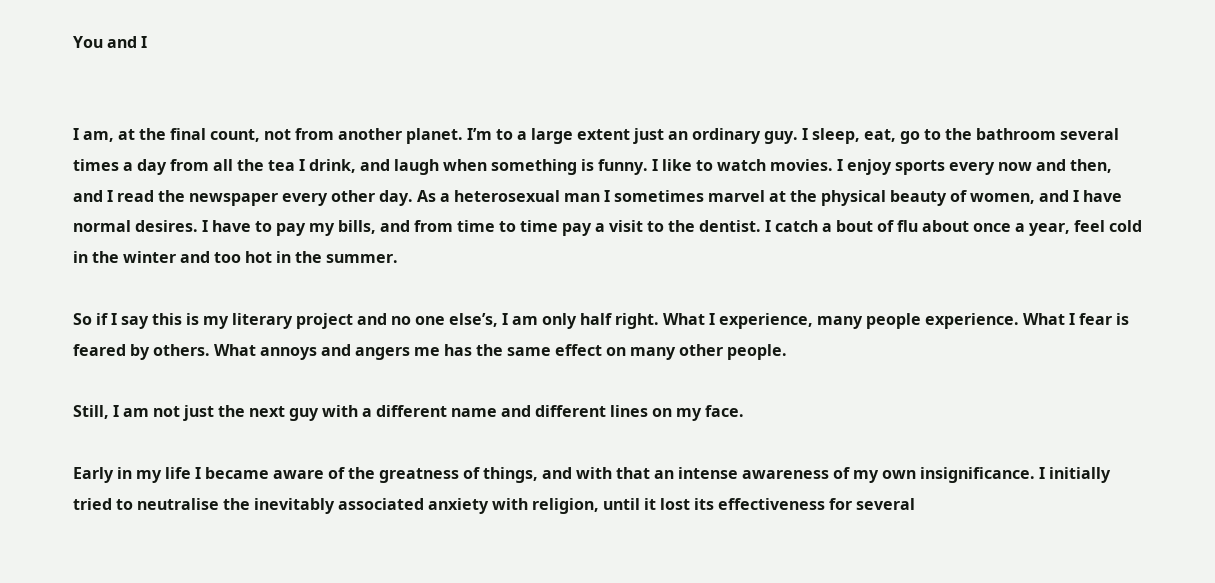You and I


I am, at the final count, not from another planet. I’m to a large extent just an ordinary guy. I sleep, eat, go to the bathroom several times a day from all the tea I drink, and laugh when something is funny. I like to watch movies. I enjoy sports every now and then, and I read the newspaper every other day. As a heterosexual man I sometimes marvel at the physical beauty of women, and I have normal desires. I have to pay my bills, and from time to time pay a visit to the dentist. I catch a bout of flu about once a year, feel cold in the winter and too hot in the summer.

So if I say this is my literary project and no one else’s, I am only half right. What I experience, many people experience. What I fear is feared by others. What annoys and angers me has the same effect on many other people.

Still, I am not just the next guy with a different name and different lines on my face.

Early in my life I became aware of the greatness of things, and with that an intense awareness of my own insignificance. I initially tried to neutralise the inevitably associated anxiety with religion, until it lost its effectiveness for several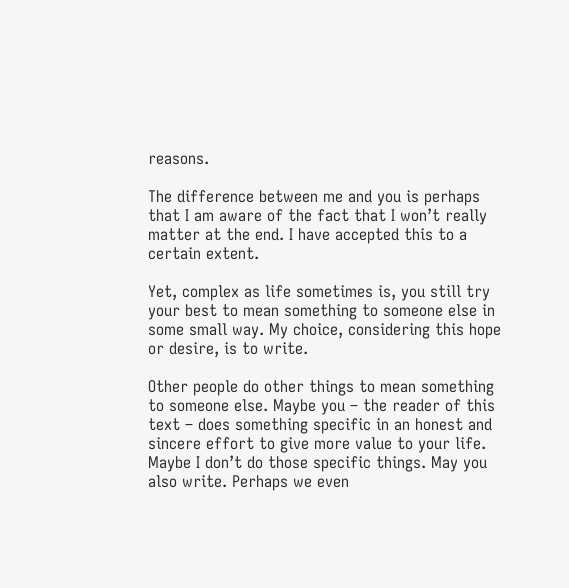reasons.

The difference between me and you is perhaps that I am aware of the fact that I won’t really matter at the end. I have accepted this to a certain extent.

Yet, complex as life sometimes is, you still try your best to mean something to someone else in some small way. My choice, considering this hope or desire, is to write.

Other people do other things to mean something to someone else. Maybe you – the reader of this text – does something specific in an honest and sincere effort to give more value to your life. Maybe I don’t do those specific things. May you also write. Perhaps we even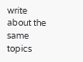write about the same topics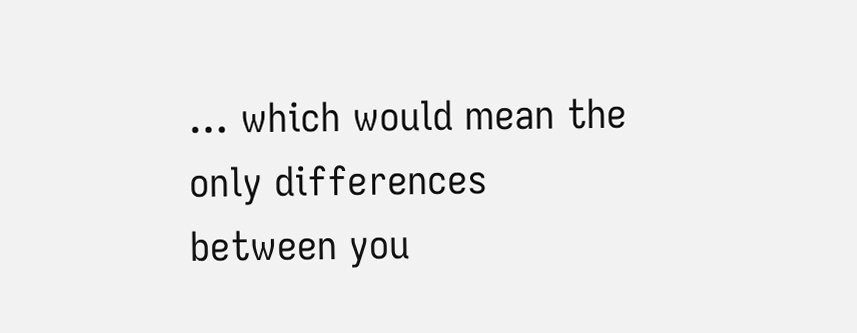… which would mean the only differences between you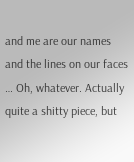and me are our names and the lines on our faces … Oh, whatever. Actually quite a shitty piece, but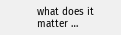what does it matter …